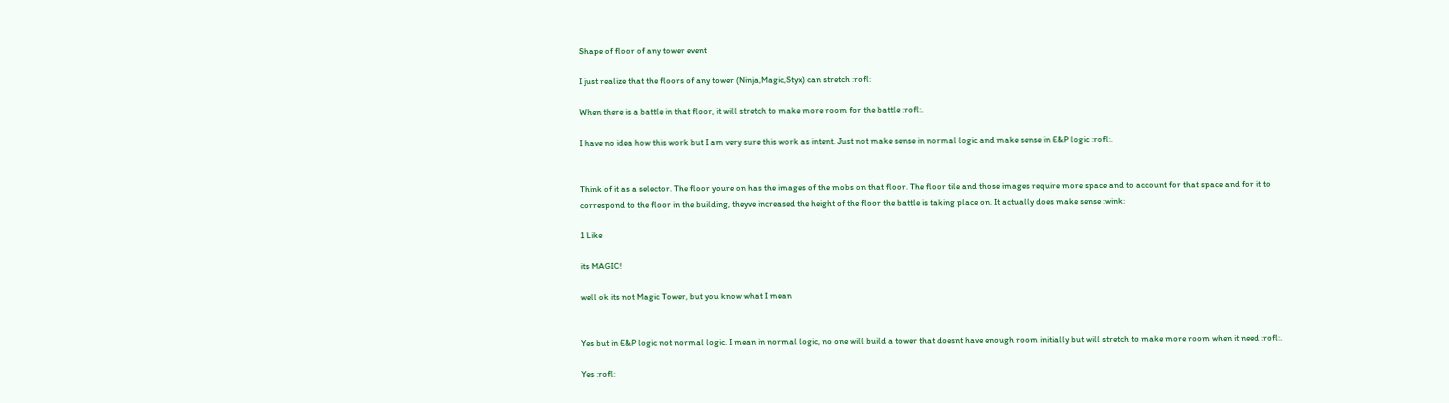Shape of floor of any tower event

I just realize that the floors of any tower (Ninja,Magic,Styx) can stretch :rofl:

When there is a battle in that floor, it will stretch to make more room for the battle :rofl:.

I have no idea how this work but I am very sure this work as intent. Just not make sense in normal logic and make sense in E&P logic :rofl:.


Think of it as a selector. The floor youre on has the images of the mobs on that floor. The floor tile and those images require more space and to account for that space and for it to correspond to the floor in the building, theyve increased the height of the floor the battle is taking place on. It actually does make sense :wink:

1 Like

its MAGIC!

well ok its not Magic Tower, but you know what I mean


Yes but in E&P logic not normal logic. I mean in normal logic, no one will build a tower that doesnt have enough room initially but will stretch to make more room when it need :rofl:.

Yes :rofl: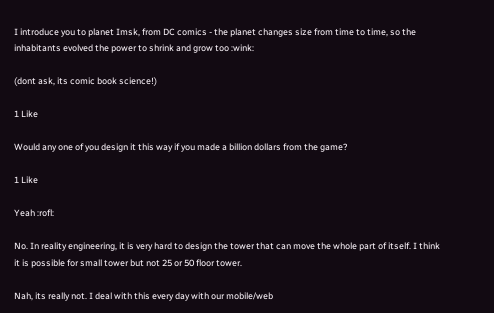I introduce you to planet Imsk, from DC comics - the planet changes size from time to time, so the inhabitants evolved the power to shrink and grow too :wink:

(dont ask, its comic book science!)

1 Like

Would any one of you design it this way if you made a billion dollars from the game?

1 Like

Yeah :rofl:

No. In reality engineering, it is very hard to design the tower that can move the whole part of itself. I think it is possible for small tower but not 25 or 50 floor tower.

Nah, its really not. I deal with this every day with our mobile/web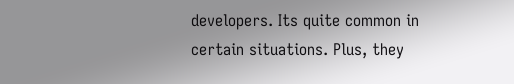developers. Its quite common in certain situations. Plus, they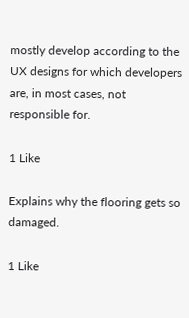mostly develop according to the UX designs for which developers are, in most cases, not responsible for.

1 Like

Explains why the flooring gets so damaged.

1 Like